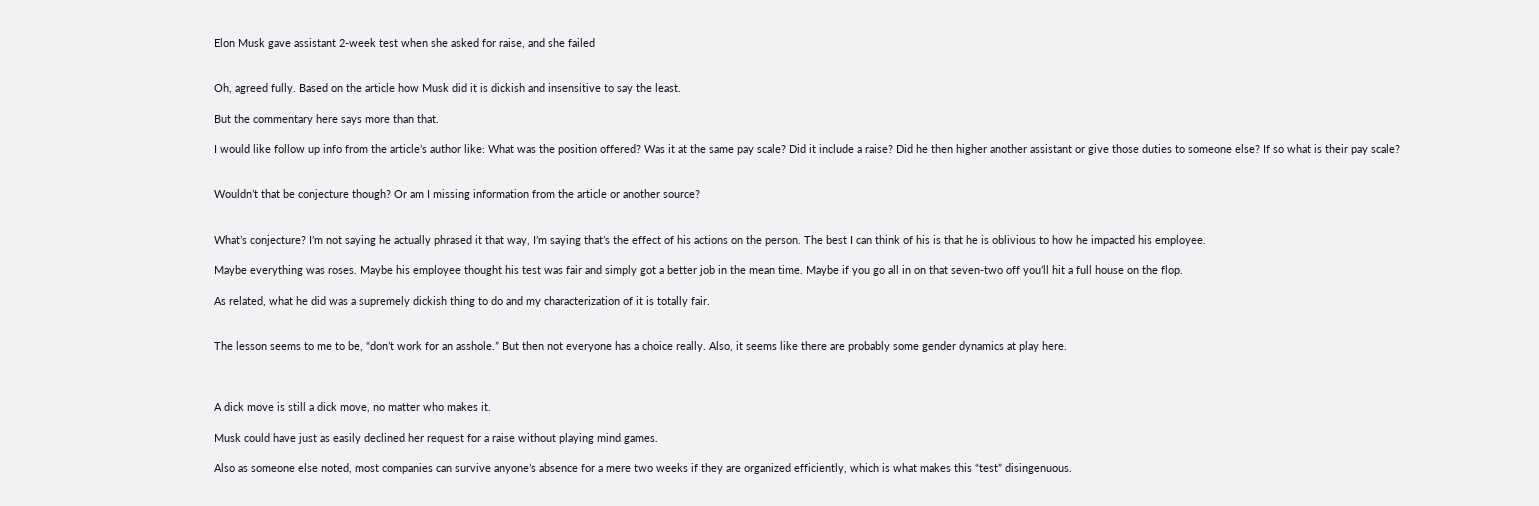Elon Musk gave assistant 2-week test when she asked for raise, and she failed


Oh, agreed fully. Based on the article how Musk did it is dickish and insensitive to say the least.

But the commentary here says more than that.

I would like follow up info from the article’s author like: What was the position offered? Was it at the same pay scale? Did it include a raise? Did he then higher another assistant or give those duties to someone else? If so what is their pay scale?


Wouldn’t that be conjecture though? Or am I missing information from the article or another source?


What’s conjecture? I’m not saying he actually phrased it that way, I’m saying that’s the effect of his actions on the person. The best I can think of his is that he is oblivious to how he impacted his employee.

Maybe everything was roses. Maybe his employee thought his test was fair and simply got a better job in the mean time. Maybe if you go all in on that seven-two off you’ll hit a full house on the flop.

As related, what he did was a supremely dickish thing to do and my characterization of it is totally fair.


The lesson seems to me to be, “don’t work for an asshole.” But then not everyone has a choice really. Also, it seems like there are probably some gender dynamics at play here.



A dick move is still a dick move, no matter who makes it.

Musk could have just as easily declined her request for a raise without playing mind games.

Also as someone else noted, most companies can survive anyone’s absence for a mere two weeks if they are organized efficiently, which is what makes this “test” disingenuous.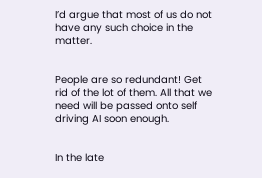I’d argue that most of us do not have any such choice in the matter.


People are so redundant! Get rid of the lot of them. All that we need will be passed onto self driving AI soon enough.


In the late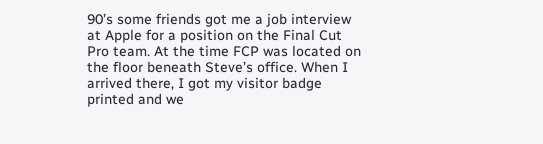90’s some friends got me a job interview at Apple for a position on the Final Cut Pro team. At the time FCP was located on the floor beneath Steve’s office. When I arrived there, I got my visitor badge printed and we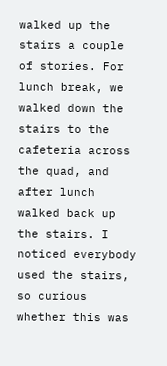walked up the stairs a couple of stories. For lunch break, we walked down the stairs to the cafeteria across the quad, and after lunch walked back up the stairs. I noticed everybody used the stairs, so curious whether this was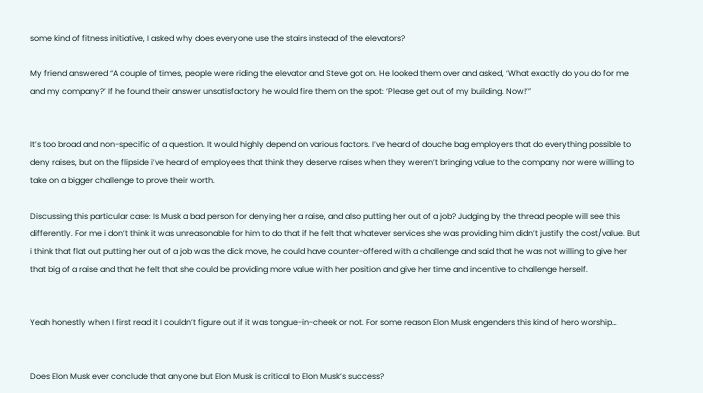some kind of fitness initiative, I asked why does everyone use the stairs instead of the elevators?

My friend answered “A couple of times, people were riding the elevator and Steve got on. He looked them over and asked, ‘What exactly do you do for me and my company?’ If he found their answer unsatisfactory he would fire them on the spot: ‘Please get out of my building. Now!’”


It’s too broad and non-specific of a question. It would highly depend on various factors. I’ve heard of douche bag employers that do everything possible to deny raises, but on the flipside i’ve heard of employees that think they deserve raises when they weren’t bringing value to the company nor were willing to take on a bigger challenge to prove their worth.

Discussing this particular case: Is Musk a bad person for denying her a raise, and also putting her out of a job? Judging by the thread people will see this differently. For me i don’t think it was unreasonable for him to do that if he felt that whatever services she was providing him didn’t justify the cost/value. But i think that flat out putting her out of a job was the dick move, he could have counter-offered with a challenge and said that he was not willing to give her that big of a raise and that he felt that she could be providing more value with her position and give her time and incentive to challenge herself.


Yeah honestly when I first read it I couldn’t figure out if it was tongue-in-cheek or not. For some reason Elon Musk engenders this kind of hero worship…


Does Elon Musk ever conclude that anyone but Elon Musk is critical to Elon Musk’s success?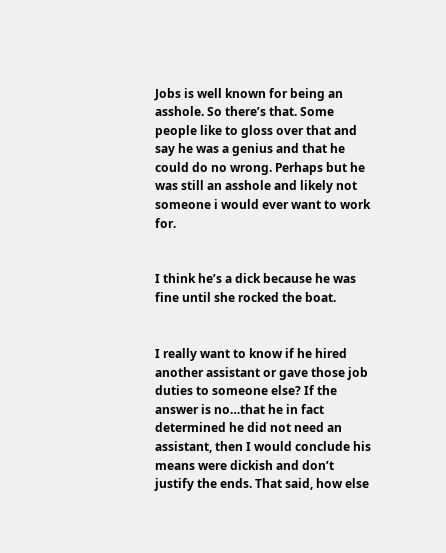Jobs is well known for being an asshole. So there’s that. Some people like to gloss over that and say he was a genius and that he could do no wrong. Perhaps but he was still an asshole and likely not someone i would ever want to work for.


I think he’s a dick because he was fine until she rocked the boat.


I really want to know if he hired another assistant or gave those job duties to someone else? If the answer is no…that he in fact determined he did not need an assistant, then I would conclude his means were dickish and don’t justify the ends. That said, how else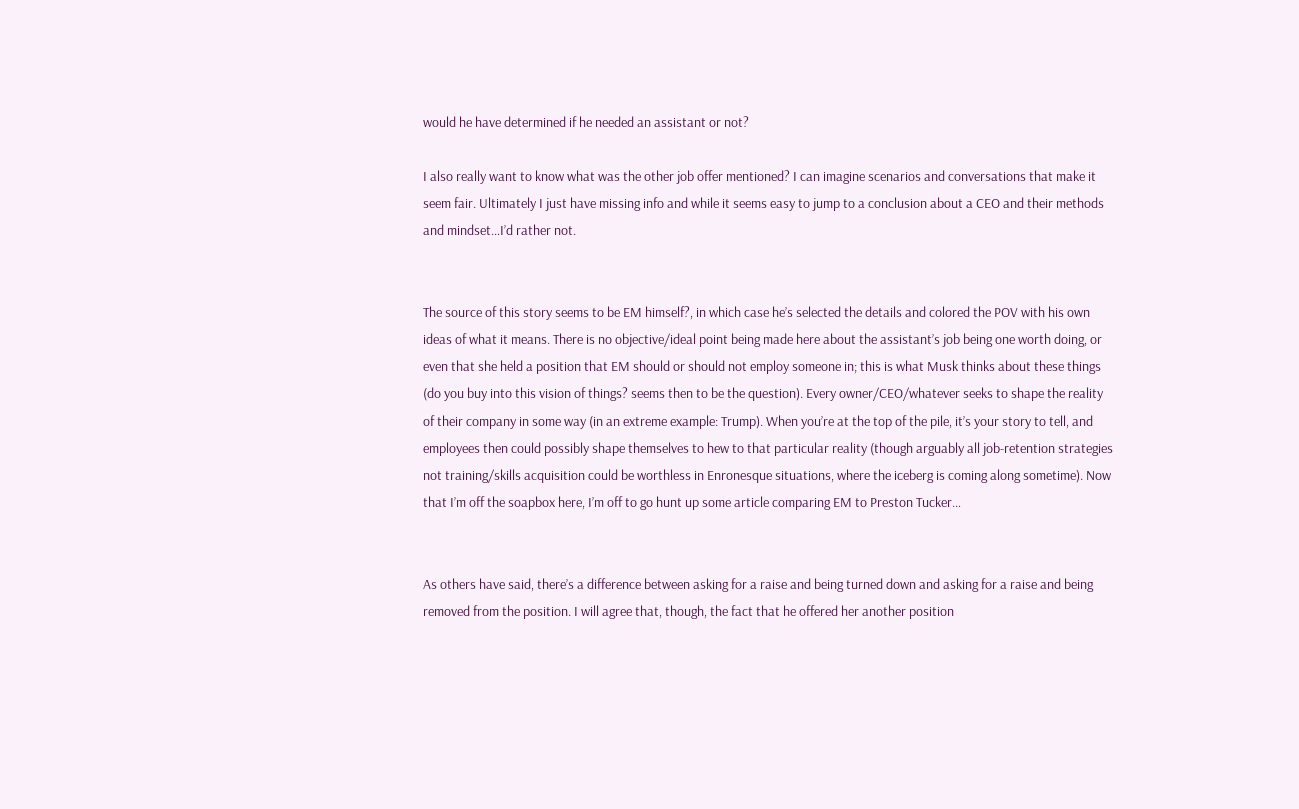would he have determined if he needed an assistant or not?

I also really want to know what was the other job offer mentioned? I can imagine scenarios and conversations that make it seem fair. Ultimately I just have missing info and while it seems easy to jump to a conclusion about a CEO and their methods and mindset…I’d rather not.


The source of this story seems to be EM himself?, in which case he’s selected the details and colored the POV with his own ideas of what it means. There is no objective/ideal point being made here about the assistant’s job being one worth doing, or even that she held a position that EM should or should not employ someone in; this is what Musk thinks about these things (do you buy into this vision of things? seems then to be the question). Every owner/CEO/whatever seeks to shape the reality of their company in some way (in an extreme example: Trump). When you’re at the top of the pile, it’s your story to tell, and employees then could possibly shape themselves to hew to that particular reality (though arguably all job-retention strategies not training/skills acquisition could be worthless in Enronesque situations, where the iceberg is coming along sometime). Now that I’m off the soapbox here, I’m off to go hunt up some article comparing EM to Preston Tucker…


As others have said, there’s a difference between asking for a raise and being turned down and asking for a raise and being removed from the position. I will agree that, though, the fact that he offered her another position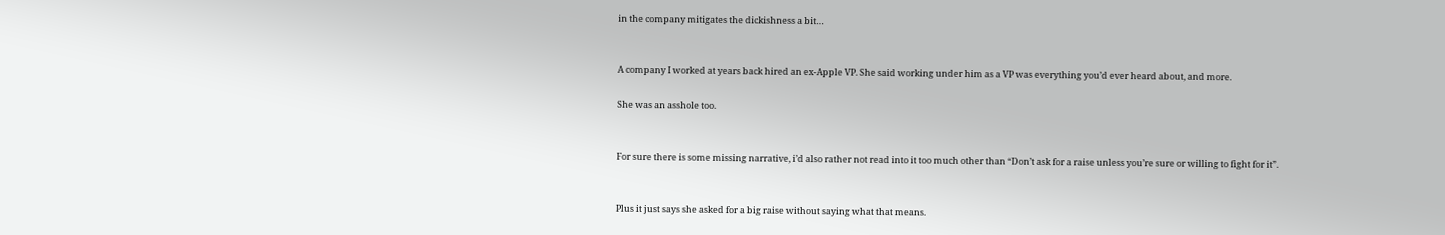in the company mitigates the dickishness a bit…


A company I worked at years back hired an ex-Apple VP. She said working under him as a VP was everything you’d ever heard about, and more.

She was an asshole too.


For sure there is some missing narrative, i’d also rather not read into it too much other than “Don’t ask for a raise unless you’re sure or willing to fight for it”.


Plus it just says she asked for a big raise without saying what that means.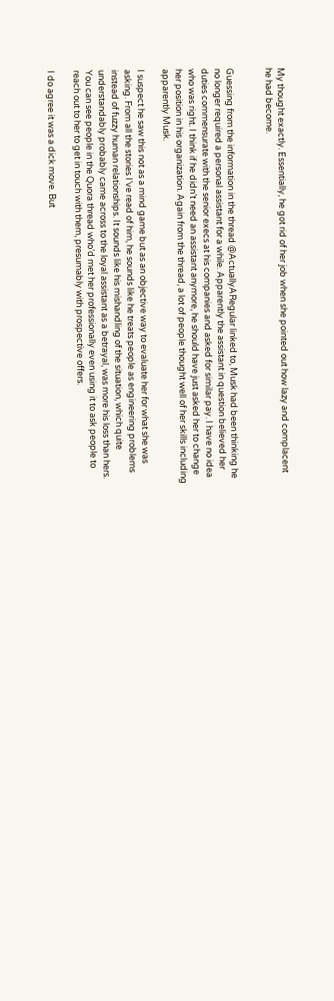My thought exactly. Essentially, he got rid of her job when she pointed out how lazy and complacent he had become.


Guessing from the information in the thread @ActuallyARegular linked to, Musk had been thinking he no longer required a personal assistant for a while. Apparently the assistant in question believed her duties commensurate with the senior execs at his companies and asked for similar pay. I have no idea who was right. I think if he didn’t need an assistant anymore, he should have just asked her to change her position in his organization. Again from the thread, a lot of people thought well of her skills including apparently Musk.

I suspect he saw this not as a mind game but as an objective way to evaluate her for what she was asking. From all the stories I’ve read of him, he sounds like he treats people as engineering problems instead of fuzzy human relationships. It sounds like his mishandling of the situation, which quite understandably probably came across to the loyal assistant as a betrayal, was more his loss than hers. You can see people in the Quora thread who’d met her professionally even using it to ask people to reach out to her to get in touch with them, presumably with prospective offers.

I do agree it was a dick move. But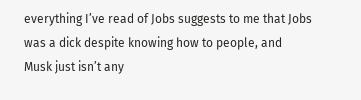everything I’ve read of Jobs suggests to me that Jobs was a dick despite knowing how to people, and Musk just isn’t any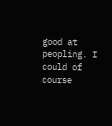good at peopling. I could of course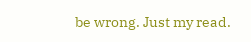be wrong. Just my read.